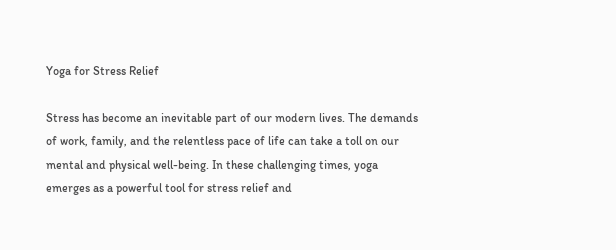Yoga for Stress Relief

Stress has become an inevitable part of our modern lives. The demands of work, family, and the relentless pace of life can take a toll on our mental and physical well-being. In these challenging times, yoga emerges as a powerful tool for stress relief and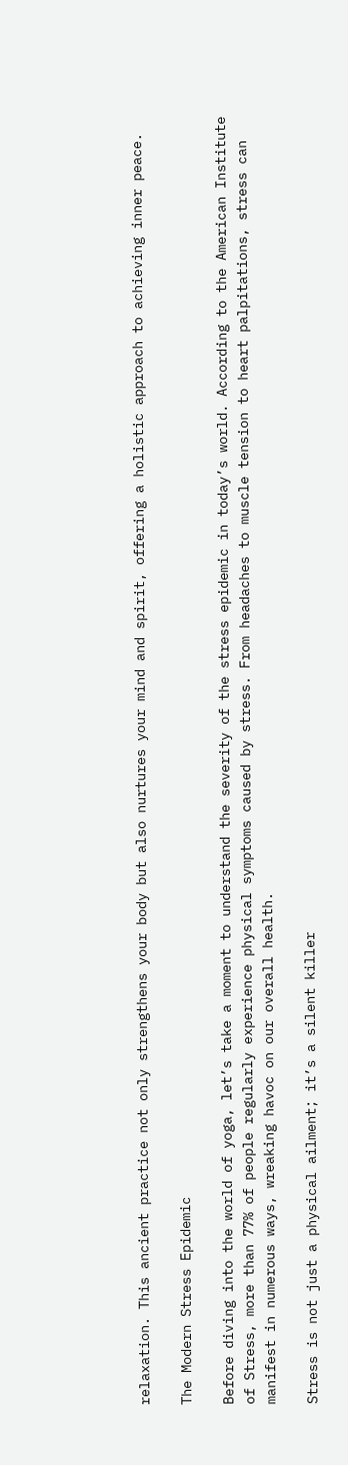relaxation. This ancient practice not only strengthens your body but also nurtures your mind and spirit, offering a holistic approach to achieving inner peace.

The Modern Stress Epidemic

Before diving into the world of yoga, let’s take a moment to understand the severity of the stress epidemic in today’s world. According to the American Institute of Stress, more than 77% of people regularly experience physical symptoms caused by stress. From headaches to muscle tension to heart palpitations, stress can manifest in numerous ways, wreaking havoc on our overall health.

Stress is not just a physical ailment; it’s a silent killer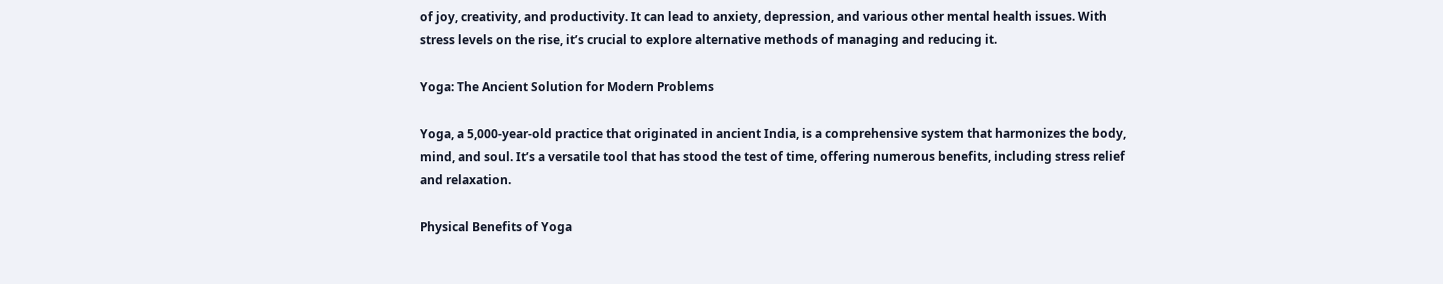of joy, creativity, and productivity. It can lead to anxiety, depression, and various other mental health issues. With stress levels on the rise, it’s crucial to explore alternative methods of managing and reducing it.

Yoga: The Ancient Solution for Modern Problems

Yoga, a 5,000-year-old practice that originated in ancient India, is a comprehensive system that harmonizes the body, mind, and soul. It’s a versatile tool that has stood the test of time, offering numerous benefits, including stress relief and relaxation.

Physical Benefits of Yoga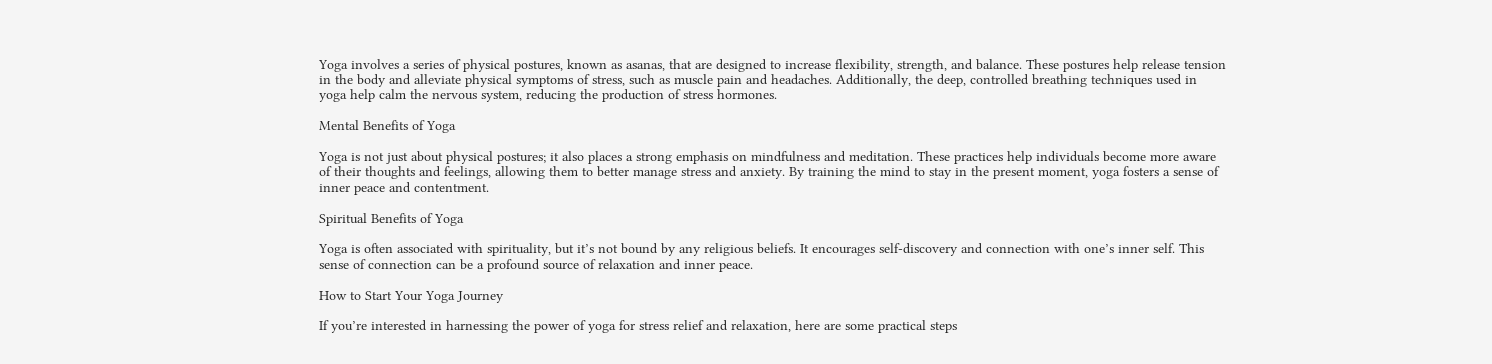Yoga involves a series of physical postures, known as asanas, that are designed to increase flexibility, strength, and balance. These postures help release tension in the body and alleviate physical symptoms of stress, such as muscle pain and headaches. Additionally, the deep, controlled breathing techniques used in yoga help calm the nervous system, reducing the production of stress hormones.

Mental Benefits of Yoga

Yoga is not just about physical postures; it also places a strong emphasis on mindfulness and meditation. These practices help individuals become more aware of their thoughts and feelings, allowing them to better manage stress and anxiety. By training the mind to stay in the present moment, yoga fosters a sense of inner peace and contentment.

Spiritual Benefits of Yoga

Yoga is often associated with spirituality, but it’s not bound by any religious beliefs. It encourages self-discovery and connection with one’s inner self. This sense of connection can be a profound source of relaxation and inner peace.

How to Start Your Yoga Journey

If you’re interested in harnessing the power of yoga for stress relief and relaxation, here are some practical steps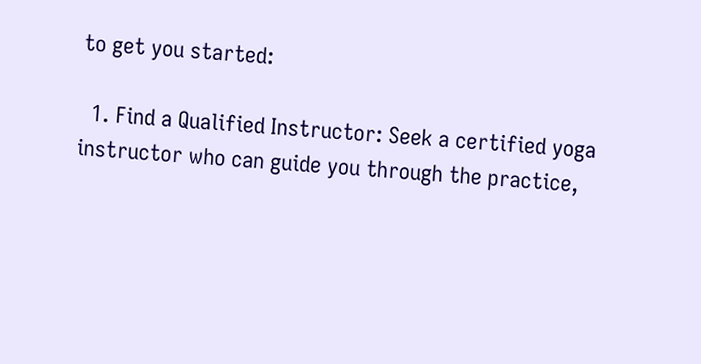to get you started:

  1. Find a Qualified Instructor: Seek a certified yoga instructor who can guide you through the practice,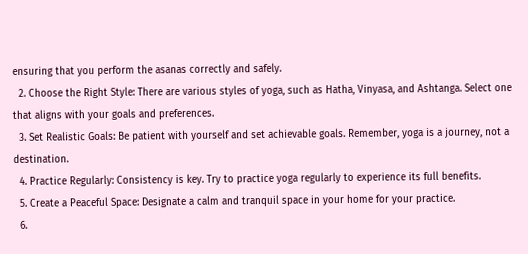ensuring that you perform the asanas correctly and safely.
  2. Choose the Right Style: There are various styles of yoga, such as Hatha, Vinyasa, and Ashtanga. Select one that aligns with your goals and preferences.
  3. Set Realistic Goals: Be patient with yourself and set achievable goals. Remember, yoga is a journey, not a destination.
  4. Practice Regularly: Consistency is key. Try to practice yoga regularly to experience its full benefits.
  5. Create a Peaceful Space: Designate a calm and tranquil space in your home for your practice.
  6.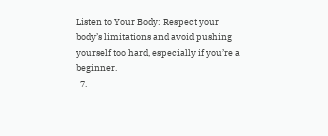Listen to Your Body: Respect your body’s limitations and avoid pushing yourself too hard, especially if you’re a beginner.
  7.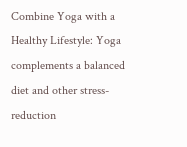Combine Yoga with a Healthy Lifestyle: Yoga complements a balanced diet and other stress-reduction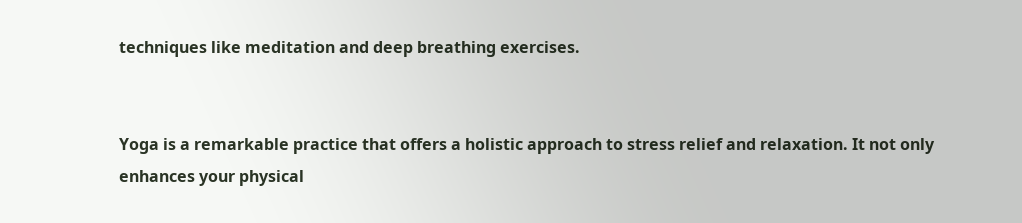techniques like meditation and deep breathing exercises.


Yoga is a remarkable practice that offers a holistic approach to stress relief and relaxation. It not only enhances your physical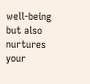well-being but also nurtures your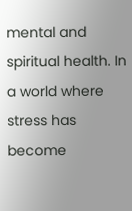mental and spiritual health. In a world where stress has become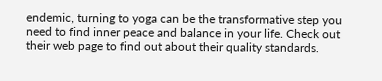endemic, turning to yoga can be the transformative step you need to find inner peace and balance in your life. Check out their web page to find out about their quality standards.